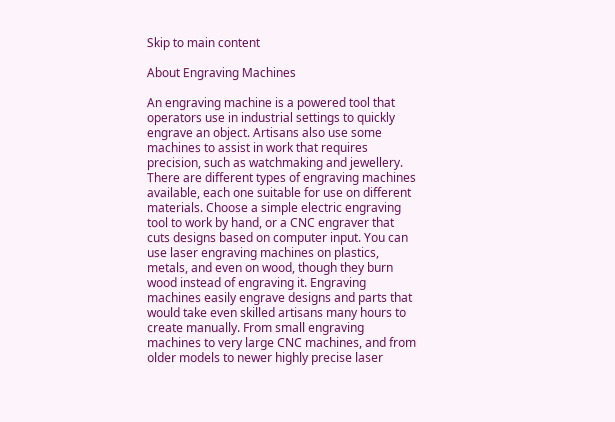Skip to main content

About Engraving Machines

An engraving machine is a powered tool that operators use in industrial settings to quickly engrave an object. Artisans also use some machines to assist in work that requires precision, such as watchmaking and jewellery. There are different types of engraving machines available, each one suitable for use on different materials. Choose a simple electric engraving tool to work by hand, or a CNC engraver that cuts designs based on computer input. You can use laser engraving machines on plastics, metals, and even on wood, though they burn wood instead of engraving it. Engraving machines easily engrave designs and parts that would take even skilled artisans many hours to create manually. From small engraving machines to very large CNC machines, and from older models to newer highly precise laser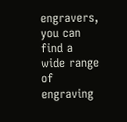engravers, you can find a wide range of engraving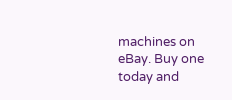machines on eBay. Buy one today and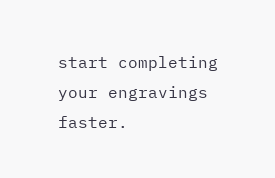start completing your engravings faster.